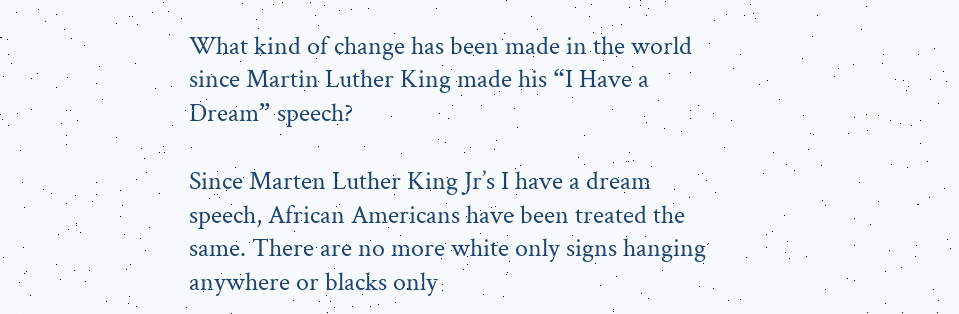What kind of change has been made in the world since Martin Luther King made his “I Have a Dream” speech?

Since Marten Luther King Jr’s I have a dream speech, African Americans have been treated the same. There are no more white only signs hanging anywhere or blacks only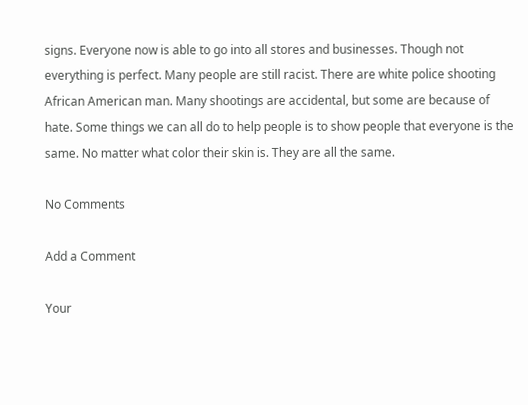signs. Everyone now is able to go into all stores and businesses. Though not everything is perfect. Many people are still racist. There are white police shooting African American man. Many shootings are accidental, but some are because of hate. Some things we can all do to help people is to show people that everyone is the same. No matter what color their skin is. They are all the same.

No Comments

Add a Comment

Your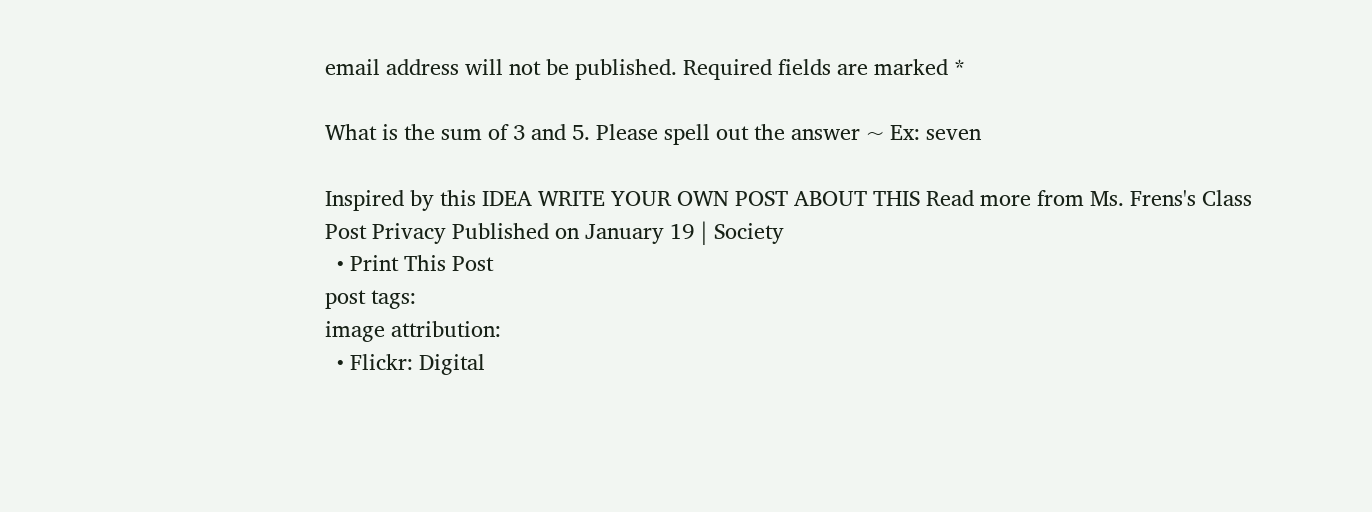email address will not be published. Required fields are marked *

What is the sum of 3 and 5. Please spell out the answer ~ Ex: seven

Inspired by this IDEA WRITE YOUR OWN POST ABOUT THIS Read more from Ms. Frens's Class
Post Privacy Published on January 19 | Society
  • Print This Post
post tags:
image attribution:
  • Flickr: Digital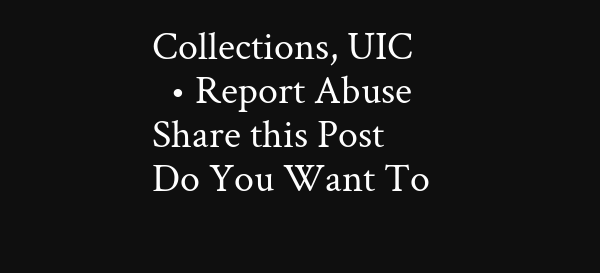Collections, UIC
  • Report Abuse
Share this Post
Do You Want To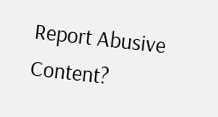Report Abusive Content?